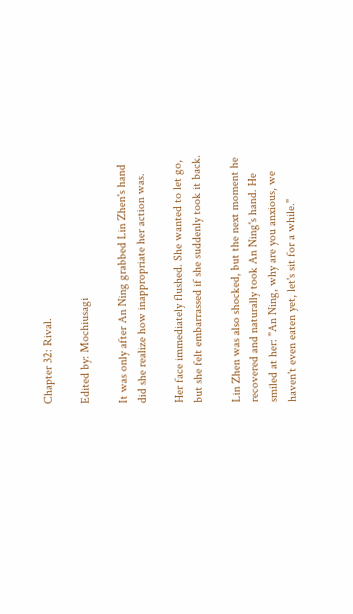Chapter 32: Rival.

Edited by: Mochiusagi

It was only after An Ning grabbed Lin Zhen's hand did she realize how inappropriate her action was.

Her face immediately flushed. She wanted to let go, but she felt embarrassed if she suddenly took it back.

Lin Zhen was also shocked, but the next moment he recovered and naturally took An Ning's hand. He smiled at her: "An Ning, why are you anxious, we haven't even eaten yet, let's sit for a while."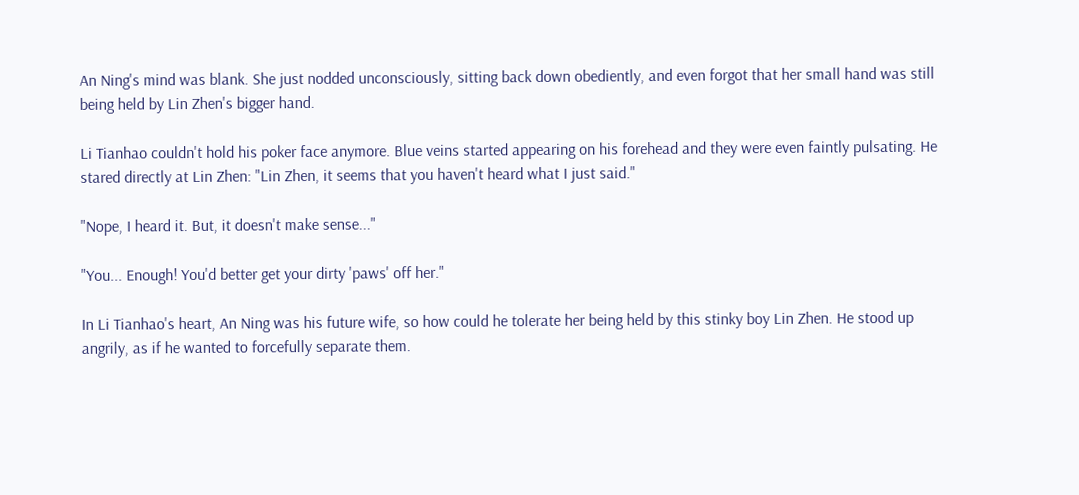An Ning's mind was blank. She just nodded unconsciously, sitting back down obediently, and even forgot that her small hand was still being held by Lin Zhen's bigger hand.

Li Tianhao couldn't hold his poker face anymore. Blue veins started appearing on his forehead and they were even faintly pulsating. He stared directly at Lin Zhen: "Lin Zhen, it seems that you haven't heard what I just said."

"Nope, I heard it. But, it doesn't make sense..."

"You... Enough! You'd better get your dirty 'paws' off her."

In Li Tianhao's heart, An Ning was his future wife, so how could he tolerate her being held by this stinky boy Lin Zhen. He stood up angrily, as if he wanted to forcefully separate them.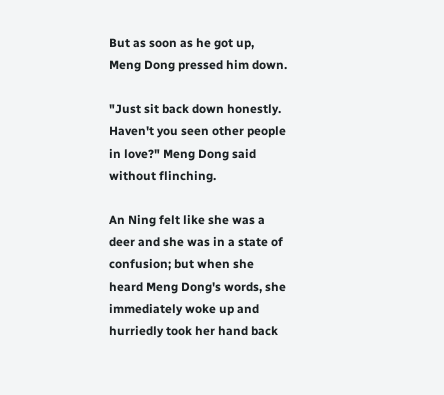But as soon as he got up, Meng Dong pressed him down.

"Just sit back down honestly. Haven't you seen other people in love?" Meng Dong said without flinching.

An Ning felt like she was a deer and she was in a state of confusion; but when she heard Meng Dong's words, she immediately woke up and hurriedly took her hand back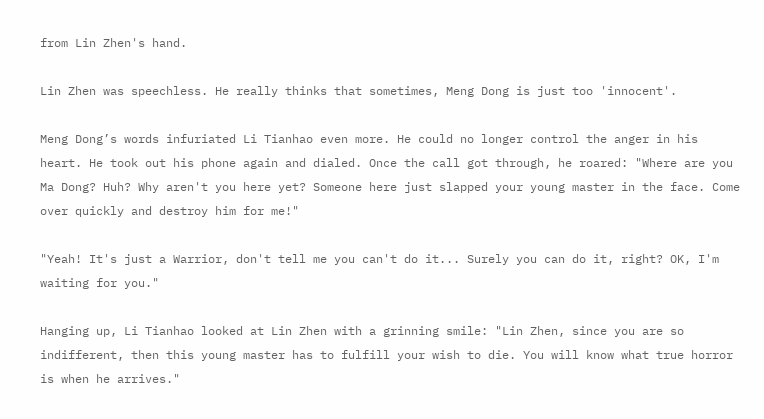from Lin Zhen's hand.

Lin Zhen was speechless. He really thinks that sometimes, Meng Dong is just too 'innocent'.

Meng Dong’s words infuriated Li Tianhao even more. He could no longer control the anger in his heart. He took out his phone again and dialed. Once the call got through, he roared: "Where are you Ma Dong? Huh? Why aren't you here yet? Someone here just slapped your young master in the face. Come over quickly and destroy him for me!"

"Yeah! It's just a Warrior, don't tell me you can't do it... Surely you can do it, right? OK, I'm waiting for you."

Hanging up, Li Tianhao looked at Lin Zhen with a grinning smile: "Lin Zhen, since you are so indifferent, then this young master has to fulfill your wish to die. You will know what true horror is when he arrives."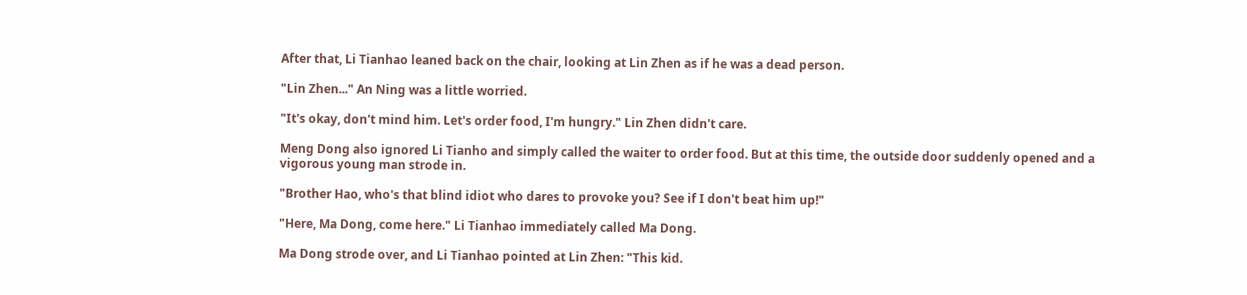After that, Li Tianhao leaned back on the chair, looking at Lin Zhen as if he was a dead person.

"Lin Zhen..." An Ning was a little worried.

"It's okay, don't mind him. Let's order food, I'm hungry." Lin Zhen didn't care.

Meng Dong also ignored Li Tianho and simply called the waiter to order food. But at this time, the outside door suddenly opened and a vigorous young man strode in.

"Brother Hao, who's that blind idiot who dares to provoke you? See if I don't beat him up!"

"Here, Ma Dong, come here." Li Tianhao immediately called Ma Dong.

Ma Dong strode over, and Li Tianhao pointed at Lin Zhen: "This kid.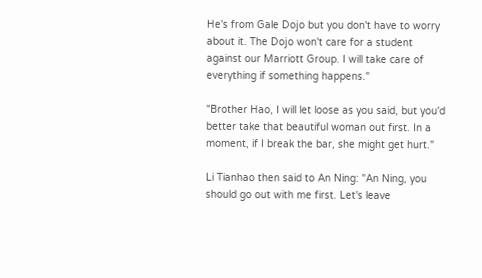He's from Gale Dojo but you don't have to worry about it. The Dojo won't care for a student against our Marriott Group. I will take care of everything if something happens."

"Brother Hao, I will let loose as you said, but you'd better take that beautiful woman out first. In a moment, if I break the bar, she might get hurt."

Li Tianhao then said to An Ning: "An Ning, you should go out with me first. Let's leave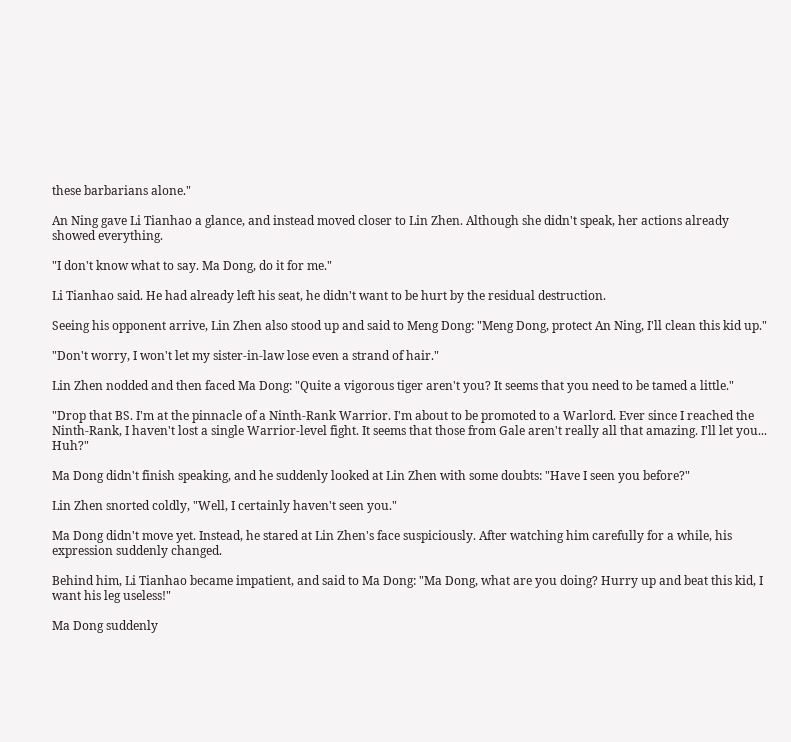these barbarians alone."

An Ning gave Li Tianhao a glance, and instead moved closer to Lin Zhen. Although she didn't speak, her actions already showed everything.

"I don't know what to say. Ma Dong, do it for me."

Li Tianhao said. He had already left his seat, he didn't want to be hurt by the residual destruction.

Seeing his opponent arrive, Lin Zhen also stood up and said to Meng Dong: "Meng Dong, protect An Ning, I'll clean this kid up."

"Don't worry, I won't let my sister-in-law lose even a strand of hair."

Lin Zhen nodded and then faced Ma Dong: "Quite a vigorous tiger aren't you? It seems that you need to be tamed a little."

"Drop that BS. I'm at the pinnacle of a Ninth-Rank Warrior. I'm about to be promoted to a Warlord. Ever since I reached the Ninth-Rank, I haven't lost a single Warrior-level fight. It seems that those from Gale aren't really all that amazing. I'll let you... Huh?"

Ma Dong didn't finish speaking, and he suddenly looked at Lin Zhen with some doubts: "Have I seen you before?"

Lin Zhen snorted coldly, "Well, I certainly haven't seen you."

Ma Dong didn't move yet. Instead, he stared at Lin Zhen's face suspiciously. After watching him carefully for a while, his expression suddenly changed.

Behind him, Li Tianhao became impatient, and said to Ma Dong: "Ma Dong, what are you doing? Hurry up and beat this kid, I want his leg useless!"

Ma Dong suddenly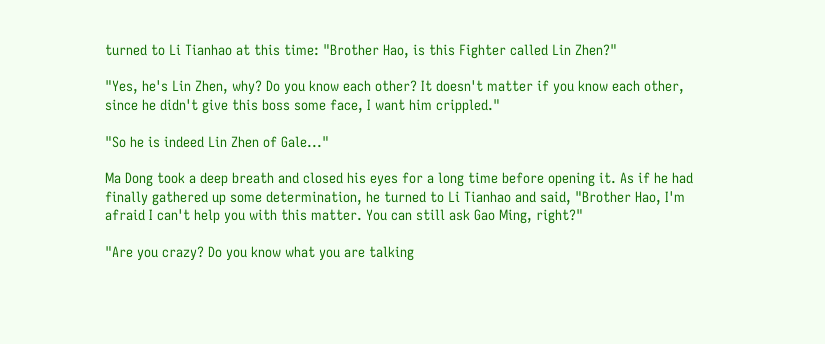turned to Li Tianhao at this time: "Brother Hao, is this Fighter called Lin Zhen?"

"Yes, he's Lin Zhen, why? Do you know each other? It doesn't matter if you know each other, since he didn't give this boss some face, I want him crippled."

"So he is indeed Lin Zhen of Gale..."

Ma Dong took a deep breath and closed his eyes for a long time before opening it. As if he had finally gathered up some determination, he turned to Li Tianhao and said, "Brother Hao, I'm afraid I can't help you with this matter. You can still ask Gao Ming, right?"

"Are you crazy? Do you know what you are talking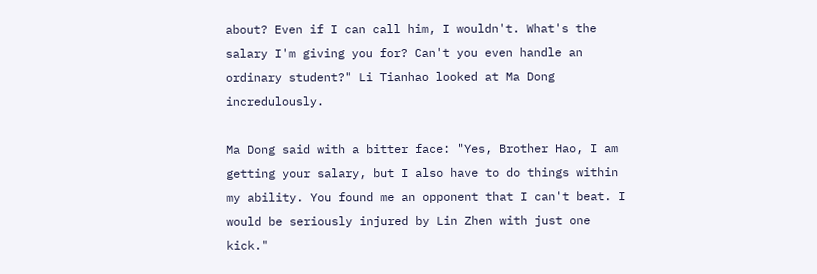about? Even if I can call him, I wouldn't. What's the salary I'm giving you for? Can't you even handle an ordinary student?" Li Tianhao looked at Ma Dong incredulously.

Ma Dong said with a bitter face: "Yes, Brother Hao, I am getting your salary, but I also have to do things within my ability. You found me an opponent that I can't beat. I would be seriously injured by Lin Zhen with just one kick."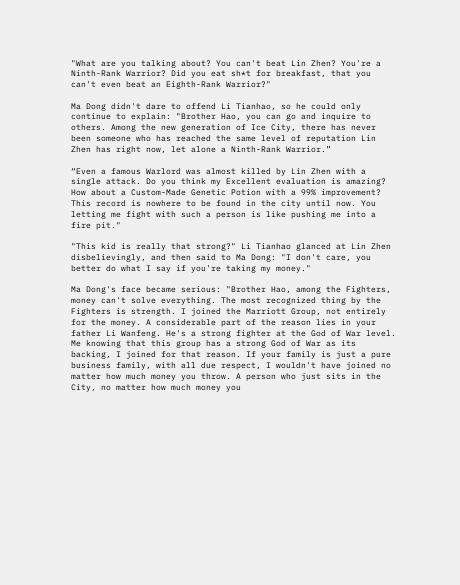"What are you talking about? You can't beat Lin Zhen? You're a Ninth-Rank Warrior? Did you eat sh*t for breakfast, that you can't even beat an Eighth-Rank Warrior?"

Ma Dong didn't dare to offend Li Tianhao, so he could only continue to explain: "Brother Hao, you can go and inquire to others. Among the new generation of Ice City, there has never been someone who has reached the same level of reputation Lin Zhen has right now, let alone a Ninth-Rank Warrior.”

“Even a famous Warlord was almost killed by Lin Zhen with a single attack. Do you think my Excellent evaluation is amazing? How about a Custom-Made Genetic Potion with a 99% improvement? This record is nowhere to be found in the city until now. You letting me fight with such a person is like pushing me into a fire pit."

"This kid is really that strong?" Li Tianhao glanced at Lin Zhen disbelievingly, and then said to Ma Dong: "I don't care, you better do what I say if you're taking my money."

Ma Dong's face became serious: "Brother Hao, among the Fighters, money can't solve everything. The most recognized thing by the Fighters is strength. I joined the Marriott Group, not entirely for the money. A considerable part of the reason lies in your father Li Wanfeng. He's a strong fighter at the God of War level. Me knowing that this group has a strong God of War as its backing, I joined for that reason. If your family is just a pure business family, with all due respect, I wouldn't have joined no matter how much money you throw. A person who just sits in the City, no matter how much money you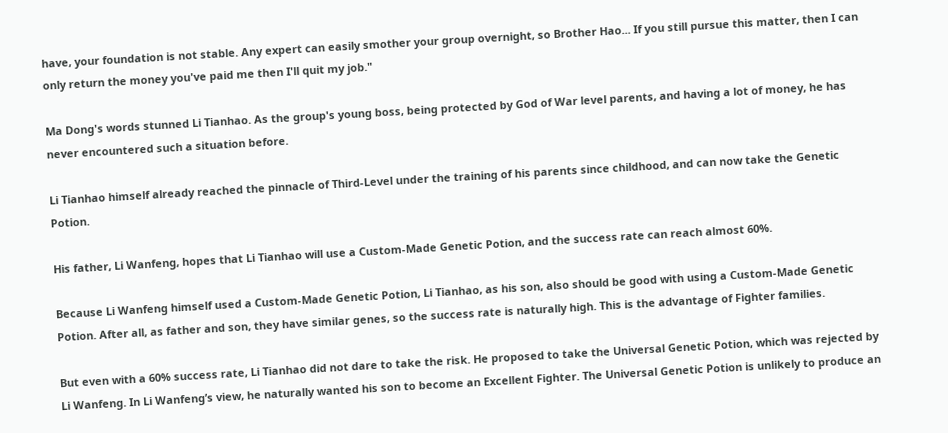have, your foundation is not stable. Any expert can easily smother your group overnight, so Brother Hao... If you still pursue this matter, then I can only return the money you've paid me then I'll quit my job."

Ma Dong's words stunned Li Tianhao. As the group's young boss, being protected by God of War level parents, and having a lot of money, he has never encountered such a situation before.

Li Tianhao himself already reached the pinnacle of Third-Level under the training of his parents since childhood, and can now take the Genetic Potion.

His father, Li Wanfeng, hopes that Li Tianhao will use a Custom-Made Genetic Potion, and the success rate can reach almost 60%.

Because Li Wanfeng himself used a Custom-Made Genetic Potion, Li Tianhao, as his son, also should be good with using a Custom-Made Genetic Potion. After all, as father and son, they have similar genes, so the success rate is naturally high. This is the advantage of Fighter families.

But even with a 60% success rate, Li Tianhao did not dare to take the risk. He proposed to take the Universal Genetic Potion, which was rejected by Li Wanfeng. In Li Wanfeng’s view, he naturally wanted his son to become an Excellent Fighter. The Universal Genetic Potion is unlikely to produce an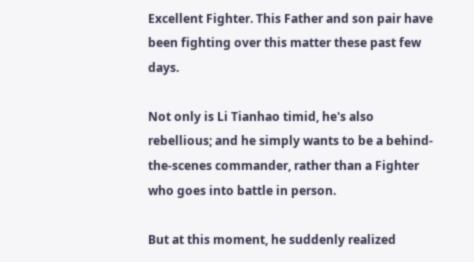Excellent Fighter. This Father and son pair have been fighting over this matter these past few days.

Not only is Li Tianhao timid, he's also rebellious; and he simply wants to be a behind-the-scenes commander, rather than a Fighter who goes into battle in person.

But at this moment, he suddenly realized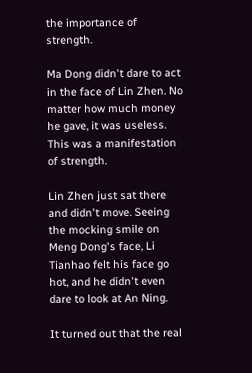the importance of strength.

Ma Dong didn't dare to act in the face of Lin Zhen. No matter how much money he gave, it was useless. This was a manifestation of strength.

Lin Zhen just sat there and didn't move. Seeing the mocking smile on Meng Dong's face, Li Tianhao felt his face go hot, and he didn't even dare to look at An Ning.

It turned out that the real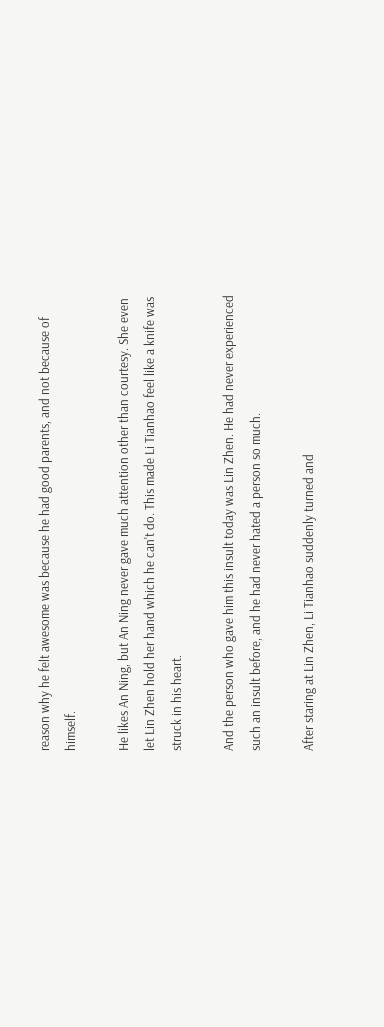reason why he felt awesome was because he had good parents, and not because of himself.

He likes An Ning, but An Ning never gave much attention other than courtesy. She even let Lin Zhen hold her hand which he can't do. This made Li Tianhao feel like a knife was struck in his heart.

And the person who gave him this insult today was Lin Zhen. He had never experienced such an insult before, and he had never hated a person so much.

After staring at Lin Zhen, Li Tianhao suddenly turned and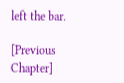left the bar.

[Previous Chapter]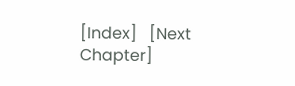[Index]   [Next Chapter]